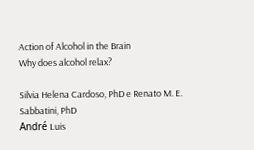Action of Alcohol in the Brain
Why does alcohol relax?

Silvia Helena Cardoso, PhD e Renato M. E. Sabbatini, PhD
André Luis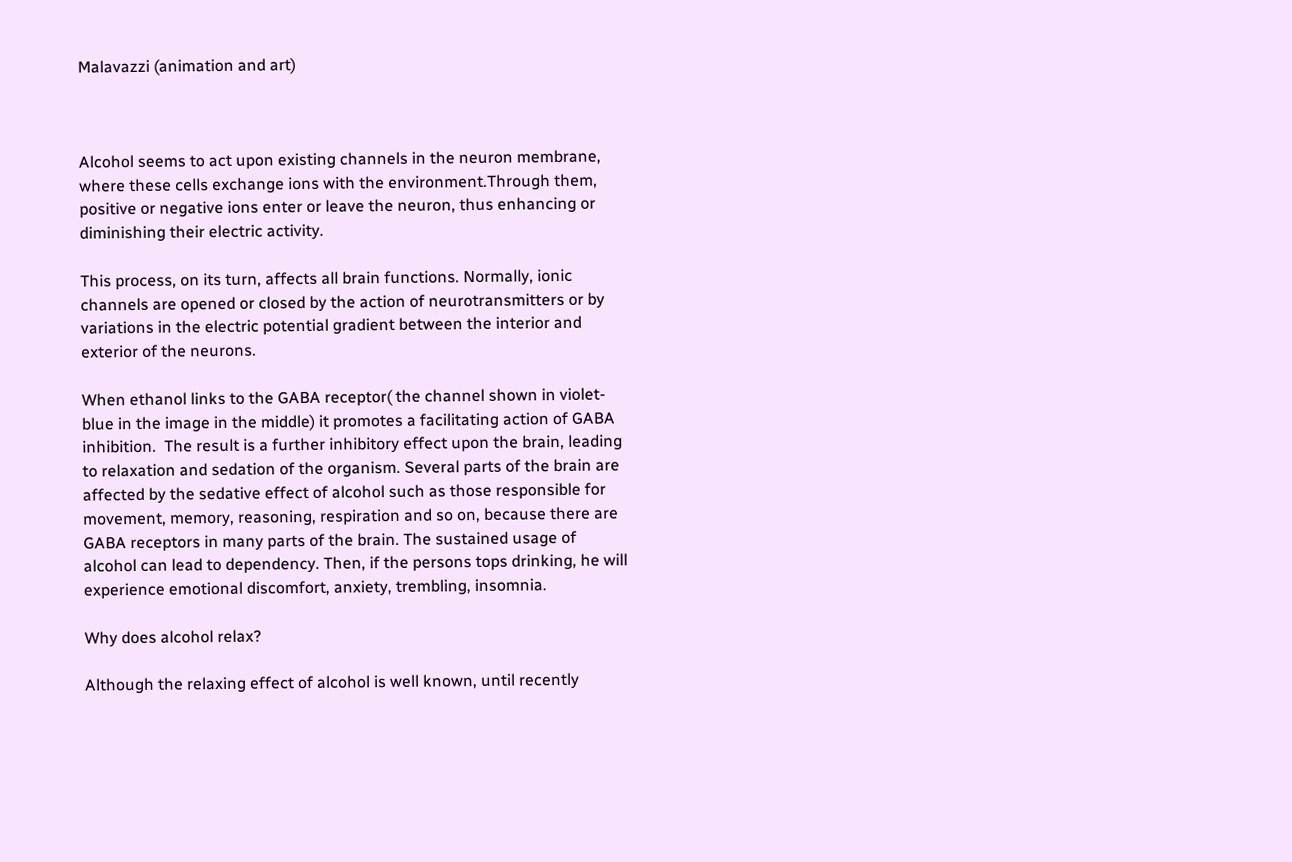Malavazzi (animation and art)



Alcohol seems to act upon existing channels in the neuron membrane, where these cells exchange ions with the environment.Through them, positive or negative ions enter or leave the neuron, thus enhancing or diminishing their electric activity.

This process, on its turn, affects all brain functions. Normally, ionic channels are opened or closed by the action of neurotransmitters or by variations in the electric potential gradient between the interior and exterior of the neurons.

When ethanol links to the GABA receptor( the channel shown in violet-blue in the image in the middle) it promotes a facilitating action of GABA inhibition.  The result is a further inhibitory effect upon the brain, leading to relaxation and sedation of the organism. Several parts of the brain are affected by the sedative effect of alcohol such as those responsible for movement, memory, reasoning, respiration and so on, because there are GABA receptors in many parts of the brain. The sustained usage of alcohol can lead to dependency. Then, if the persons tops drinking, he will experience emotional discomfort, anxiety, trembling, insomnia.

Why does alcohol relax?

Although the relaxing effect of alcohol is well known, until recently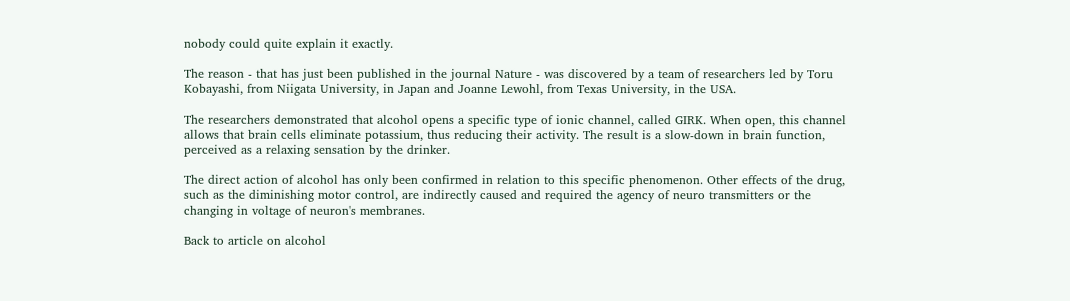nobody could quite explain it exactly.

The reason - that has just been published in the journal Nature - was discovered by a team of researchers led by Toru Kobayashi, from Niigata University, in Japan and Joanne Lewohl, from Texas University, in the USA.

The researchers demonstrated that alcohol opens a specific type of ionic channel, called GIRK. When open, this channel allows that brain cells eliminate potassium, thus reducing their activity. The result is a slow-down in brain function, perceived as a relaxing sensation by the drinker.

The direct action of alcohol has only been confirmed in relation to this specific phenomenon. Other effects of the drug, such as the diminishing motor control, are indirectly caused and required the agency of neuro transmitters or the changing in voltage of neuron's membranes.

Back to article on alcohol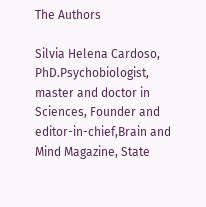The Authors

Silvia Helena Cardoso, PhD.Psychobiologist, master and doctor in Sciences, Founder and editor-in-chief,Brain and Mind Magazine, State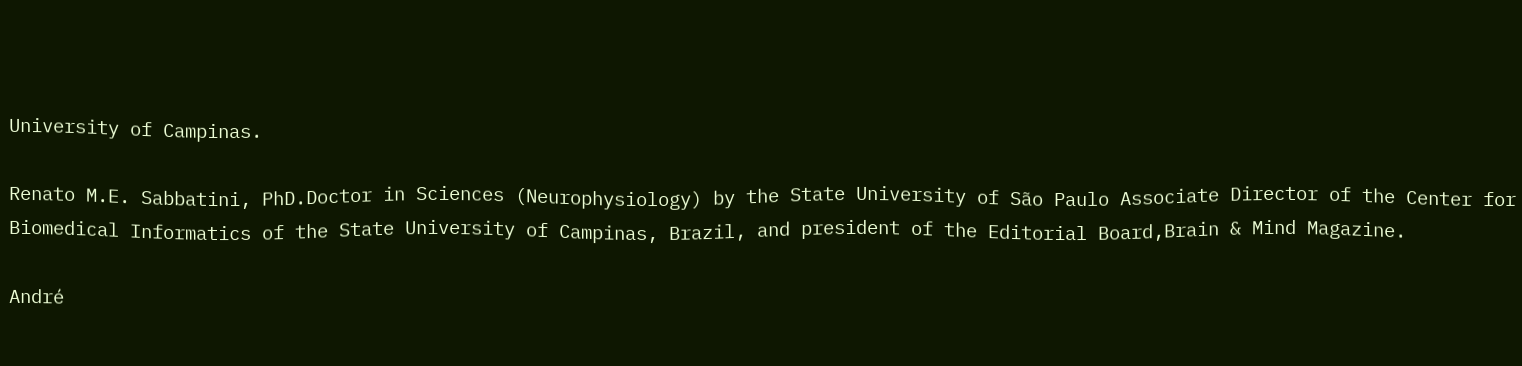University of Campinas.

Renato M.E. Sabbatini, PhD.Doctor in Sciences (Neurophysiology) by the State University of São Paulo Associate Director of the Center for Biomedical Informatics of the State University of Campinas, Brazil, and president of the Editorial Board,Brain & Mind Magazine.

André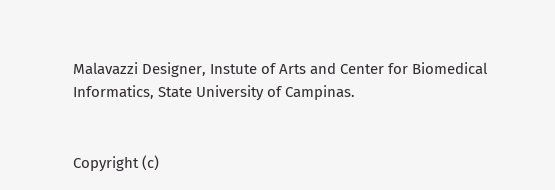Malavazzi Designer, Instute of Arts and Center for Biomedical Informatics, State University of Campinas.


Copyright (c)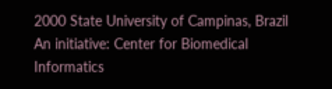2000 State University of Campinas, Brazil
An initiative: Center for Biomedical Informatics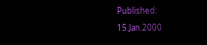Published: 15.Jan.2000